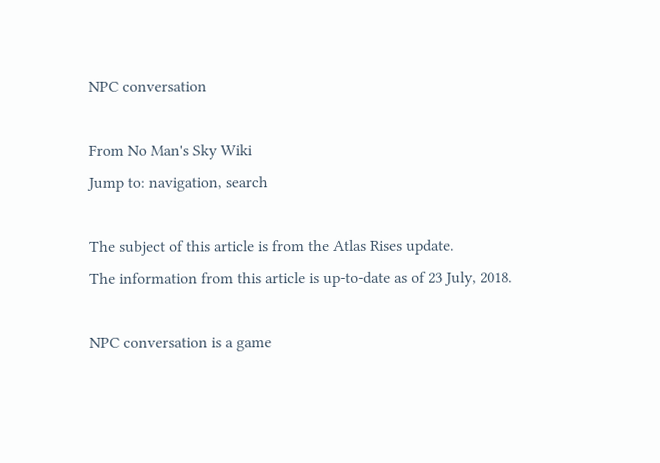NPC conversation

From No Man's Sky Wiki
Jump to: navigation, search

The subject of this article is from the Atlas Rises update.
The information from this article is up-to-date as of 23 July, 2018.

NPC conversation is a game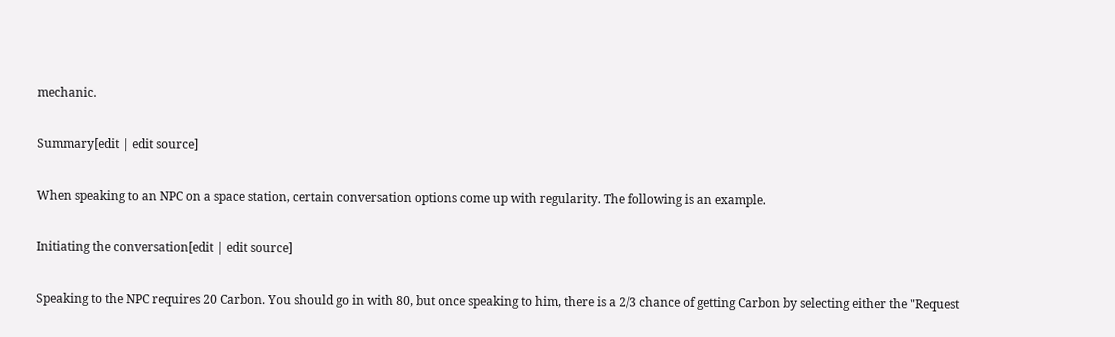mechanic.

Summary[edit | edit source]

When speaking to an NPC on a space station, certain conversation options come up with regularity. The following is an example.

Initiating the conversation[edit | edit source]

Speaking to the NPC requires 20 Carbon. You should go in with 80, but once speaking to him, there is a 2/3 chance of getting Carbon by selecting either the "Request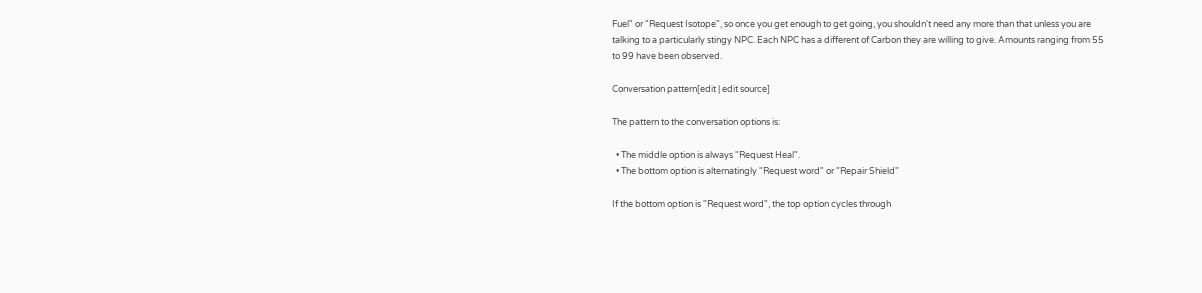Fuel" or "Request Isotope", so once you get enough to get going, you shouldn't need any more than that unless you are talking to a particularly stingy NPC. Each NPC has a different of Carbon they are willing to give. Amounts ranging from 55 to 99 have been observed.

Conversation pattern[edit | edit source]

The pattern to the conversation options is:

  • The middle option is always "Request Heal".
  • The bottom option is alternatingly "Request word" or "Repair Shield"

If the bottom option is "Request word", the top option cycles through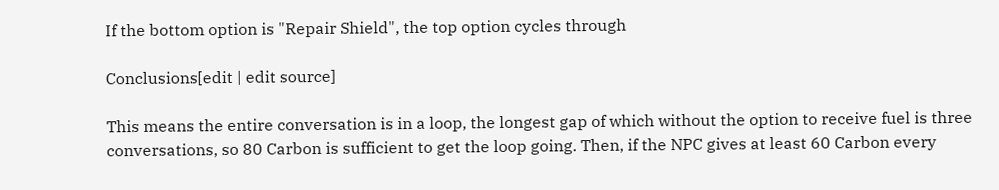If the bottom option is "Repair Shield", the top option cycles through

Conclusions[edit | edit source]

This means the entire conversation is in a loop, the longest gap of which without the option to receive fuel is three conversations, so 80 Carbon is sufficient to get the loop going. Then, if the NPC gives at least 60 Carbon every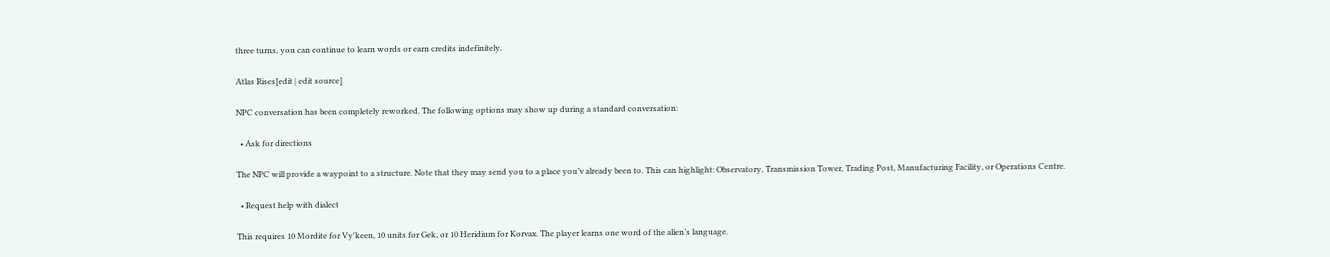three turns, you can continue to learn words or earn credits indefinitely.

Atlas Rises[edit | edit source]

NPC conversation has been completely reworked. The following options may show up during a standard conversation:

  • Ask for directions

The NPC will provide a waypoint to a structure. Note that they may send you to a place you’v already been to. This can highlight: Observatory, Transmission Tower, Trading Post, Manufacturing Facility, or Operations Centre.

  • Request help with dialect

This requires 10 Mordite for Vy'keen, 10 units for Gek, or 10 Heridium for Korvax. The player learns one word of the alien’s language.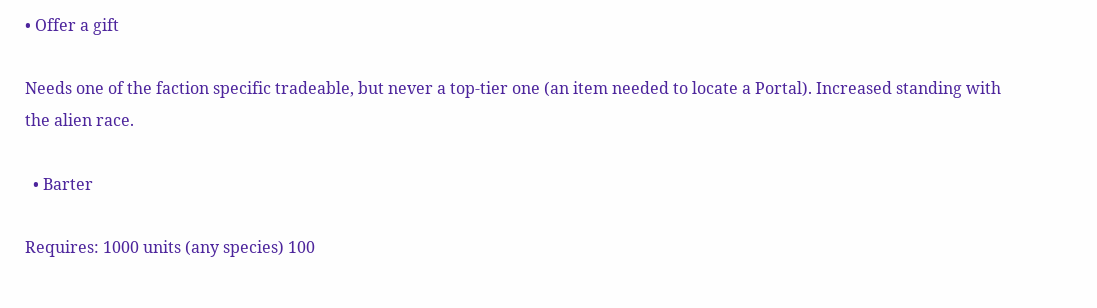• Offer a gift

Needs one of the faction specific tradeable, but never a top-tier one (an item needed to locate a Portal). Increased standing with the alien race.

  • Barter

Requires: 1000 units (any species) 100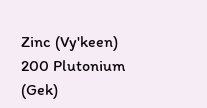Zinc (Vy'keen) 200 Plutonium (Gek)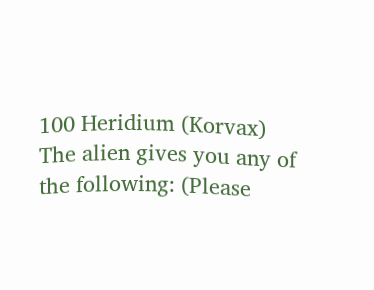100 Heridium (Korvax) The alien gives you any of the following: (Please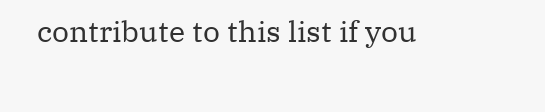contribute to this list if you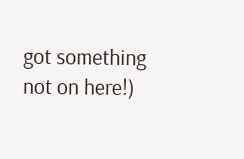got something not on here!)